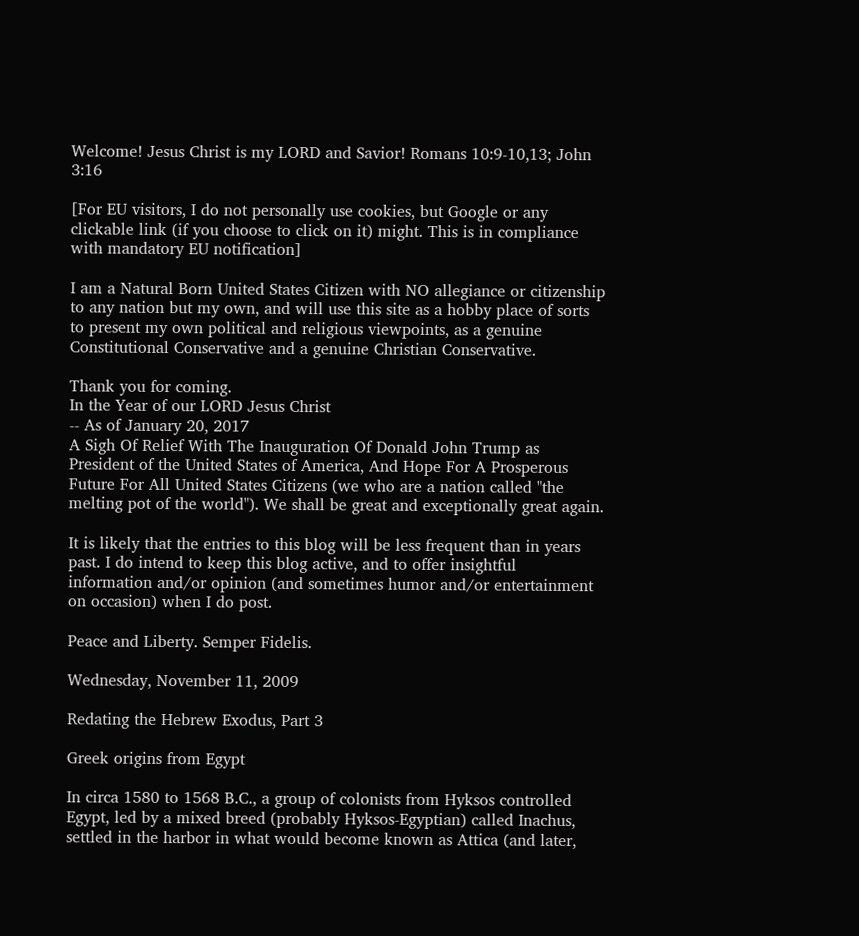Welcome! Jesus Christ is my LORD and Savior! Romans 10:9-10,13; John 3:16

[For EU visitors, I do not personally use cookies, but Google or any clickable link (if you choose to click on it) might. This is in compliance with mandatory EU notification]

I am a Natural Born United States Citizen with NO allegiance or citizenship to any nation but my own, and will use this site as a hobby place of sorts to present my own political and religious viewpoints, as a genuine Constitutional Conservative and a genuine Christian Conservative.

Thank you for coming.
In the Year of our LORD Jesus Christ
-- As of January 20, 2017
A Sigh Of Relief With The Inauguration Of Donald John Trump as President of the United States of America, And Hope For A Prosperous Future For All United States Citizens (we who are a nation called "the melting pot of the world"). We shall be great and exceptionally great again.

It is likely that the entries to this blog will be less frequent than in years past. I do intend to keep this blog active, and to offer insightful information and/or opinion (and sometimes humor and/or entertainment on occasion) when I do post.

Peace and Liberty. Semper Fidelis.

Wednesday, November 11, 2009

Redating the Hebrew Exodus, Part 3

Greek origins from Egypt

In circa 1580 to 1568 B.C., a group of colonists from Hyksos controlled Egypt, led by a mixed breed (probably Hyksos-Egyptian) called Inachus, settled in the harbor in what would become known as Attica (and later,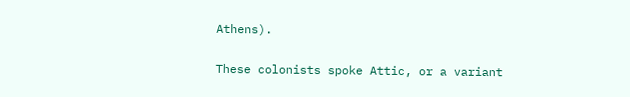Athens).

These colonists spoke Attic, or a variant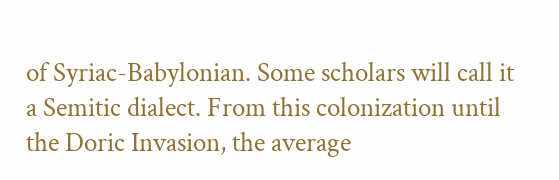of Syriac-Babylonian. Some scholars will call it a Semitic dialect. From this colonization until the Doric Invasion, the average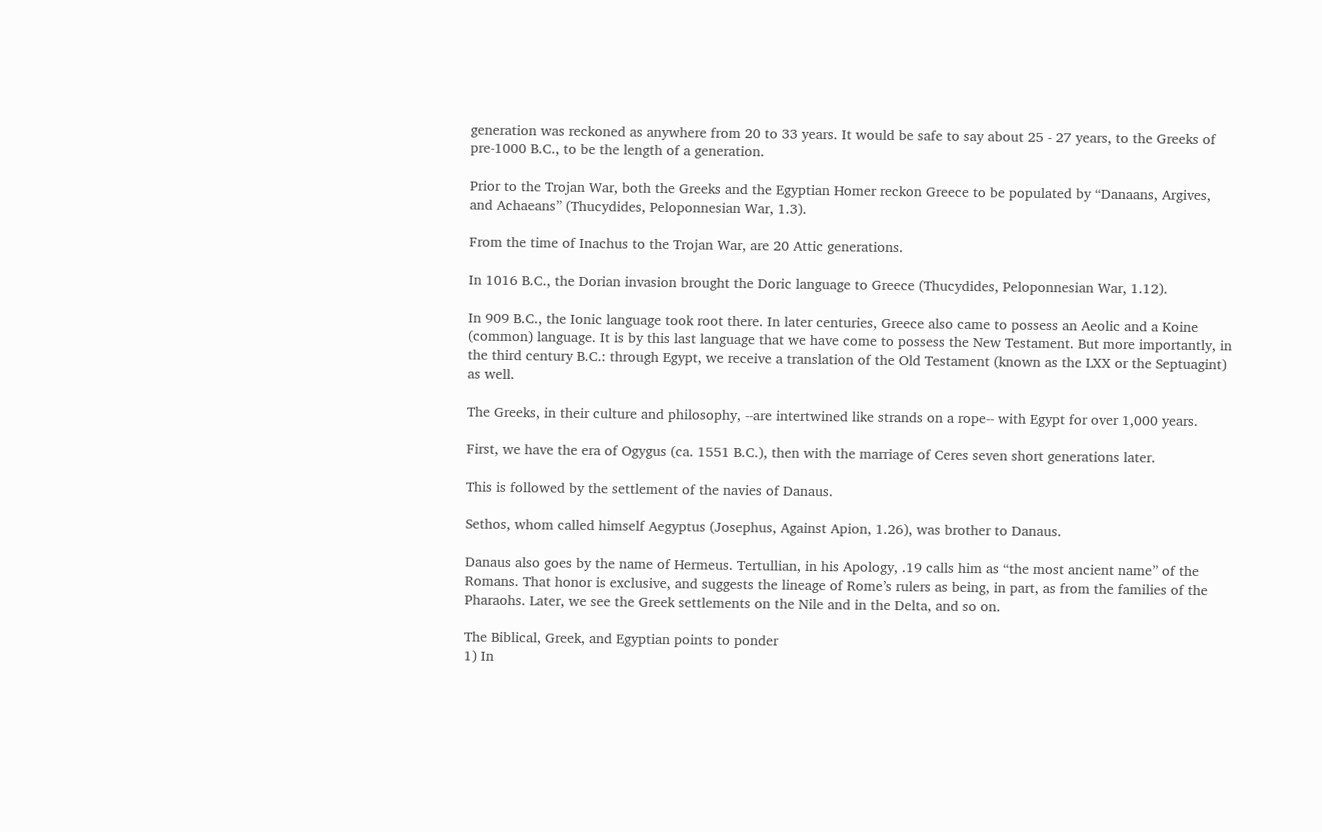generation was reckoned as anywhere from 20 to 33 years. It would be safe to say about 25 - 27 years, to the Greeks of pre-1000 B.C., to be the length of a generation.

Prior to the Trojan War, both the Greeks and the Egyptian Homer reckon Greece to be populated by “Danaans, Argives, and Achaeans” (Thucydides, Peloponnesian War, 1.3).

From the time of Inachus to the Trojan War, are 20 Attic generations.

In 1016 B.C., the Dorian invasion brought the Doric language to Greece (Thucydides, Peloponnesian War, 1.12).

In 909 B.C., the Ionic language took root there. In later centuries, Greece also came to possess an Aeolic and a Koine (common) language. It is by this last language that we have come to possess the New Testament. But more importantly, in the third century B.C.: through Egypt, we receive a translation of the Old Testament (known as the LXX or the Septuagint) as well.

The Greeks, in their culture and philosophy, --are intertwined like strands on a rope-- with Egypt for over 1,000 years.

First, we have the era of Ogygus (ca. 1551 B.C.), then with the marriage of Ceres seven short generations later.

This is followed by the settlement of the navies of Danaus.

Sethos, whom called himself Aegyptus (Josephus, Against Apion, 1.26), was brother to Danaus.

Danaus also goes by the name of Hermeus. Tertullian, in his Apology, .19 calls him as “the most ancient name” of the Romans. That honor is exclusive, and suggests the lineage of Rome’s rulers as being, in part, as from the families of the Pharaohs. Later, we see the Greek settlements on the Nile and in the Delta, and so on.

The Biblical, Greek, and Egyptian points to ponder
1) In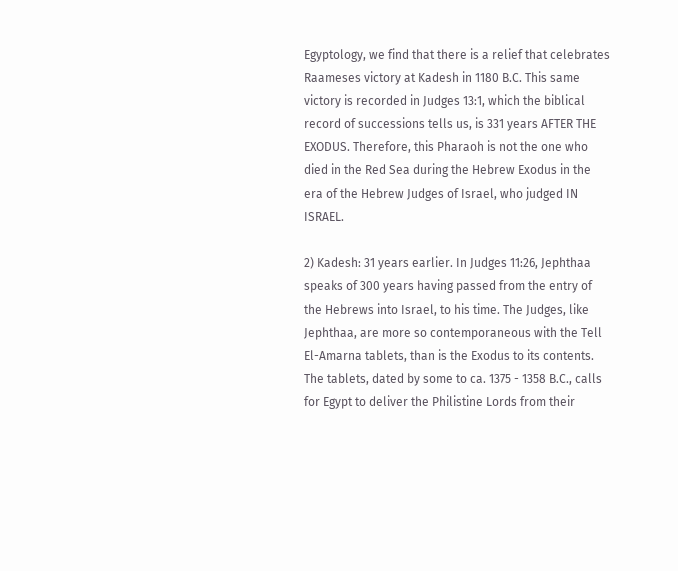Egyptology, we find that there is a relief that celebrates Raameses victory at Kadesh in 1180 B.C. This same victory is recorded in Judges 13:1, which the biblical record of successions tells us, is 331 years AFTER THE EXODUS. Therefore, this Pharaoh is not the one who died in the Red Sea during the Hebrew Exodus in the era of the Hebrew Judges of Israel, who judged IN ISRAEL.

2) Kadesh: 31 years earlier. In Judges 11:26, Jephthaa speaks of 300 years having passed from the entry of the Hebrews into Israel, to his time. The Judges, like Jephthaa, are more so contemporaneous with the Tell El-Amarna tablets, than is the Exodus to its contents. The tablets, dated by some to ca. 1375 - 1358 B.C., calls for Egypt to deliver the Philistine Lords from their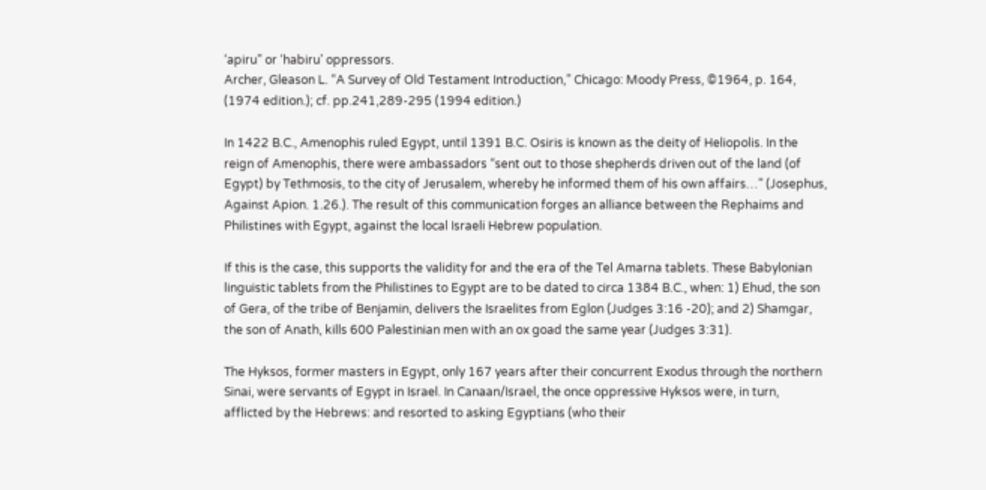‘apiru” or ‘habiru’ oppressors.
Archer, Gleason L. “A Survey of Old Testament Introduction,” Chicago: Moody Press, ©1964, p. 164, (1974 edition.); cf. pp.241,289-295 (1994 edition.)

In 1422 B.C., Amenophis ruled Egypt, until 1391 B.C. Osiris is known as the deity of Heliopolis. In the reign of Amenophis, there were ambassadors “sent out to those shepherds driven out of the land (of Egypt) by Tethmosis, to the city of Jerusalem, whereby he informed them of his own affairs…” (Josephus, Against Apion. 1.26.). The result of this communication forges an alliance between the Rephaims and Philistines with Egypt, against the local Israeli Hebrew population.

If this is the case, this supports the validity for and the era of the Tel Amarna tablets. These Babylonian linguistic tablets from the Philistines to Egypt are to be dated to circa 1384 B.C., when: 1) Ehud, the son of Gera, of the tribe of Benjamin, delivers the Israelites from Eglon (Judges 3:16 -20); and 2) Shamgar, the son of Anath, kills 600 Palestinian men with an ox goad the same year (Judges 3:31).

The Hyksos, former masters in Egypt, only 167 years after their concurrent Exodus through the northern Sinai, were servants of Egypt in Israel. In Canaan/Israel, the once oppressive Hyksos were, in turn, afflicted by the Hebrews: and resorted to asking Egyptians (who their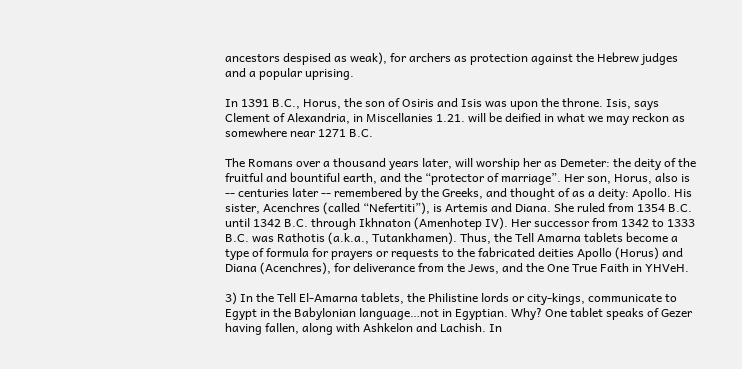ancestors despised as weak), for archers as protection against the Hebrew judges and a popular uprising.

In 1391 B.C., Horus, the son of Osiris and Isis was upon the throne. Isis, says Clement of Alexandria, in Miscellanies 1.21. will be deified in what we may reckon as somewhere near 1271 B.C.

The Romans over a thousand years later, will worship her as Demeter: the deity of the fruitful and bountiful earth, and the “protector of marriage”. Her son, Horus, also is -- centuries later -- remembered by the Greeks, and thought of as a deity: Apollo. His sister, Acenchres (called “Nefertiti”), is Artemis and Diana. She ruled from 1354 B.C. until 1342 B.C. through Ikhnaton (Amenhotep IV). Her successor from 1342 to 1333 B.C. was Rathotis (a.k.a., Tutankhamen). Thus, the Tell Amarna tablets become a type of formula for prayers or requests to the fabricated deities Apollo (Horus) and Diana (Acenchres), for deliverance from the Jews, and the One True Faith in YHVeH.

3) In the Tell El-Amarna tablets, the Philistine lords or city-kings, communicate to Egypt in the Babylonian language…not in Egyptian. Why? One tablet speaks of Gezer having fallen, along with Ashkelon and Lachish. In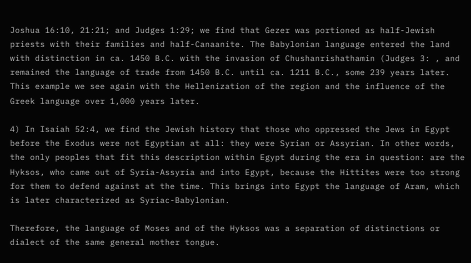Joshua 16:10, 21:21; and Judges 1:29; we find that Gezer was portioned as half-Jewish priests with their families and half-Canaanite. The Babylonian language entered the land with distinction in ca. 1450 B.C. with the invasion of Chushanrishathamin (Judges 3: , and remained the language of trade from 1450 B.C. until ca. 1211 B.C., some 239 years later. This example we see again with the Hellenization of the region and the influence of the Greek language over 1,000 years later.

4) In Isaiah 52:4, we find the Jewish history that those who oppressed the Jews in Egypt before the Exodus were not Egyptian at all: they were Syrian or Assyrian. In other words, the only peoples that fit this description within Egypt during the era in question: are the Hyksos, who came out of Syria-Assyria and into Egypt, because the Hittites were too strong for them to defend against at the time. This brings into Egypt the language of Aram, which is later characterized as Syriac-Babylonian.

Therefore, the language of Moses and of the Hyksos was a separation of distinctions or dialect of the same general mother tongue.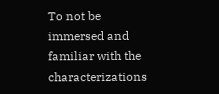To not be immersed and familiar with the characterizations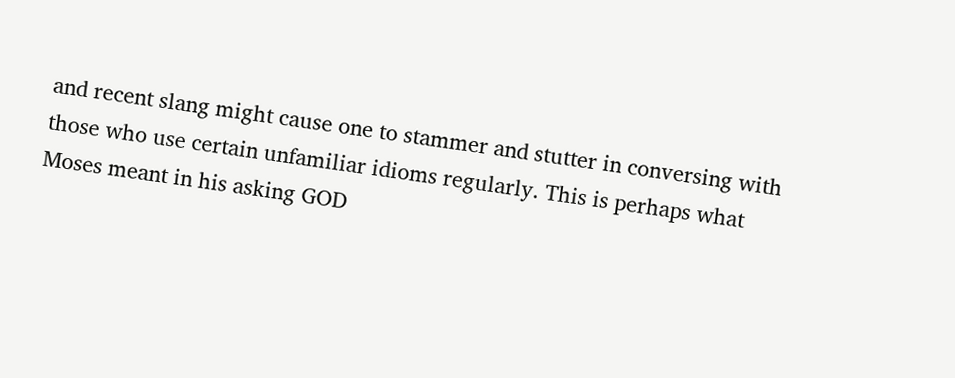and recent slang might cause one to stammer and stutter in conversing with those who use certain unfamiliar idioms regularly. This is perhaps what Moses meant in his asking GOD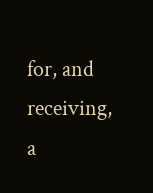for, and receiving, a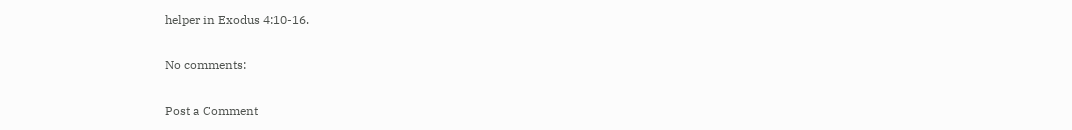helper in Exodus 4:10-16.

No comments:

Post a Comment